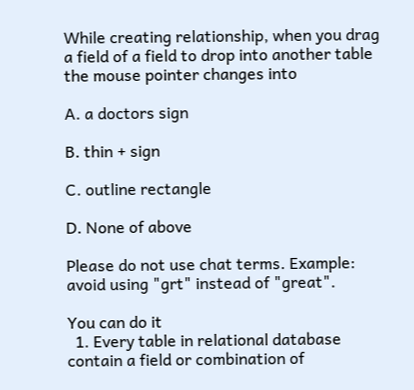While creating relationship, when you drag a field of a field to drop into another table the mouse pointer changes into

A. a doctors sign

B. thin + sign

C. outline rectangle

D. None of above

Please do not use chat terms. Example: avoid using "grt" instead of "great".

You can do it
  1. Every table in relational database contain a field or combination of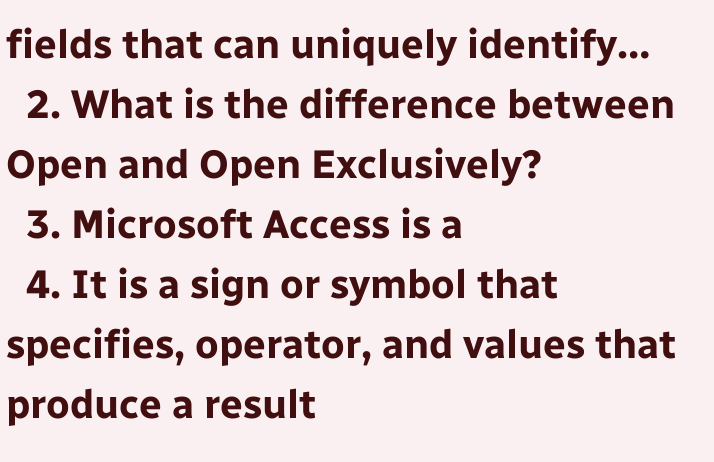fields that can uniquely identify…
  2. What is the difference between Open and Open Exclusively?
  3. Microsoft Access is a
  4. It is a sign or symbol that specifies, operator, and values that produce a result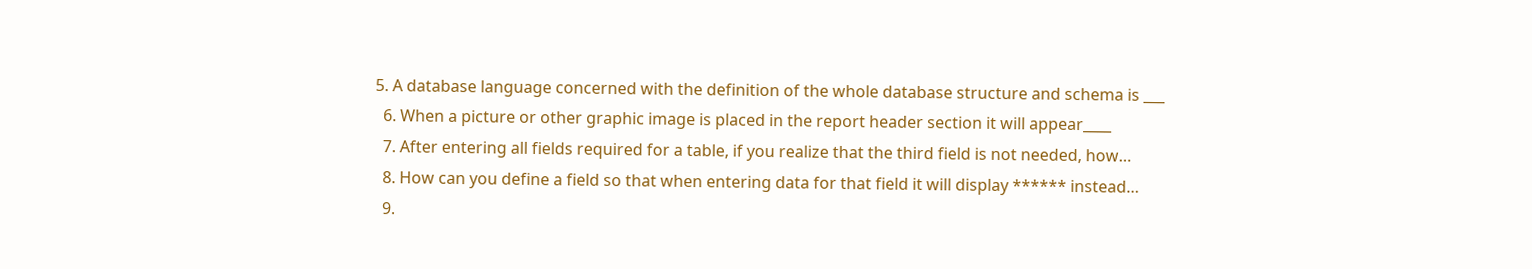5. A database language concerned with the definition of the whole database structure and schema is ___
  6. When a picture or other graphic image is placed in the report header section it will appear____
  7. After entering all fields required for a table, if you realize that the third field is not needed, how…
  8. How can you define a field so that when entering data for that field it will display ****** instead…
  9.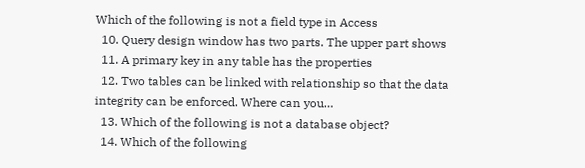Which of the following is not a field type in Access
  10. Query design window has two parts. The upper part shows
  11. A primary key in any table has the properties
  12. Two tables can be linked with relationship so that the data integrity can be enforced. Where can you…
  13. Which of the following is not a database object?
  14. Which of the following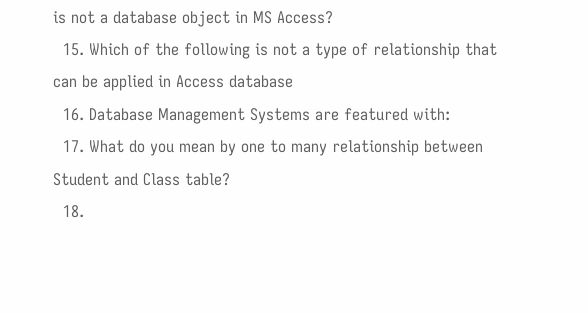is not a database object in MS Access?
  15. Which of the following is not a type of relationship that can be applied in Access database
  16. Database Management Systems are featured with:
  17. What do you mean by one to many relationship between Student and Class table?
  18.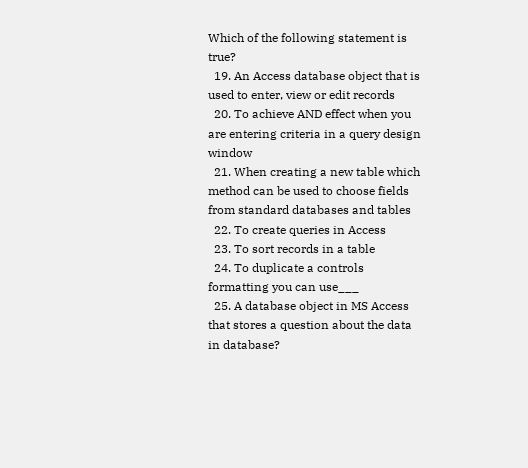Which of the following statement is true?
  19. An Access database object that is used to enter, view or edit records
  20. To achieve AND effect when you are entering criteria in a query design window
  21. When creating a new table which method can be used to choose fields from standard databases and tables
  22. To create queries in Access
  23. To sort records in a table
  24. To duplicate a controls formatting you can use___
  25. A database object in MS Access that stores a question about the data in database?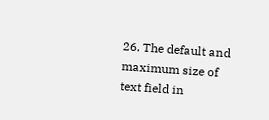26. The default and maximum size of text field in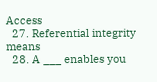Access
  27. Referential integrity means
  28. A ___ enables you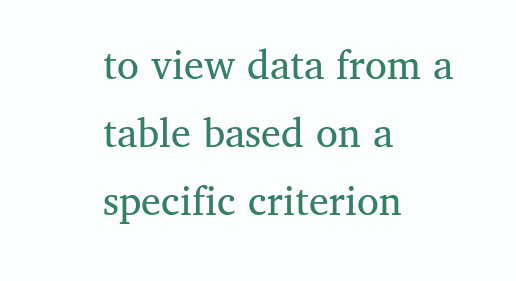to view data from a table based on a specific criterion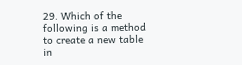29. Which of the following is a method to create a new table in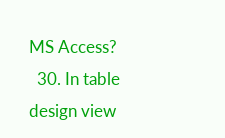MS Access?
  30. In table design view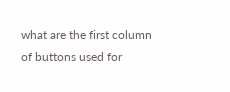what are the first column of buttons used for